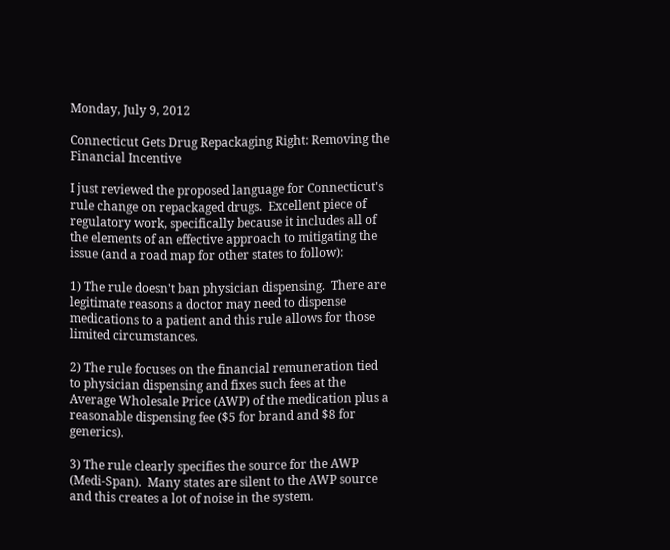Monday, July 9, 2012

Connecticut Gets Drug Repackaging Right: Removing the Financial Incentive

I just reviewed the proposed language for Connecticut's rule change on repackaged drugs.  Excellent piece of regulatory work, specifically because it includes all of the elements of an effective approach to mitigating the issue (and a road map for other states to follow):

1) The rule doesn't ban physician dispensing.  There are legitimate reasons a doctor may need to dispense medications to a patient and this rule allows for those limited circumstances.

2) The rule focuses on the financial remuneration tied to physician dispensing and fixes such fees at the Average Wholesale Price (AWP) of the medication plus a reasonable dispensing fee ($5 for brand and $8 for generics).

3) The rule clearly specifies the source for the AWP (Medi-Span).  Many states are silent to the AWP source and this creates a lot of noise in the system.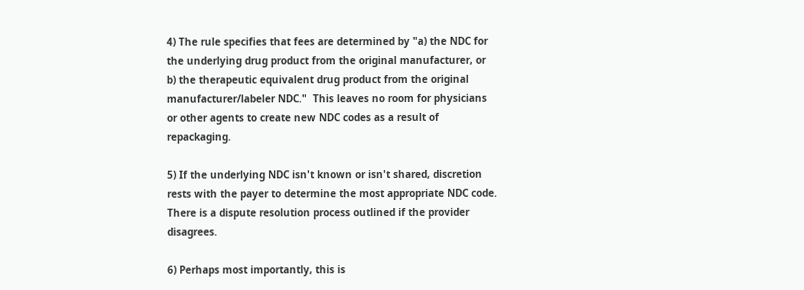4) The rule specifies that fees are determined by "a) the NDC for the underlying drug product from the original manufacturer, or b) the therapeutic equivalent drug product from the original manufacturer/labeler NDC."  This leaves no room for physicians or other agents to create new NDC codes as a result of repackaging.

5) If the underlying NDC isn't known or isn't shared, discretion rests with the payer to determine the most appropriate NDC code.  There is a dispute resolution process outlined if the provider disagrees.

6) Perhaps most importantly, this is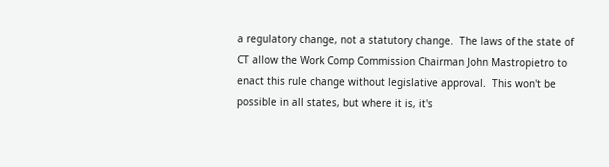a regulatory change, not a statutory change.  The laws of the state of CT allow the Work Comp Commission Chairman John Mastropietro to enact this rule change without legislative approval.  This won't be possible in all states, but where it is, it's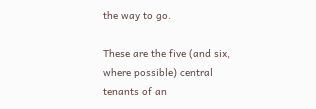the way to go.

These are the five (and six, where possible) central tenants of an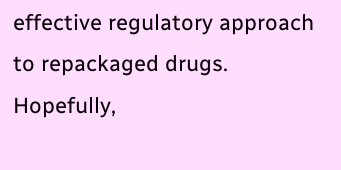effective regulatory approach to repackaged drugs.  Hopefully,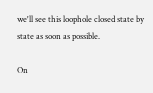we'll see this loophole closed state by state as soon as possible.

On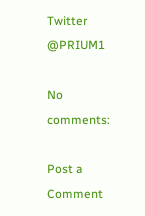Twitter @PRIUM1

No comments:

Post a Comment